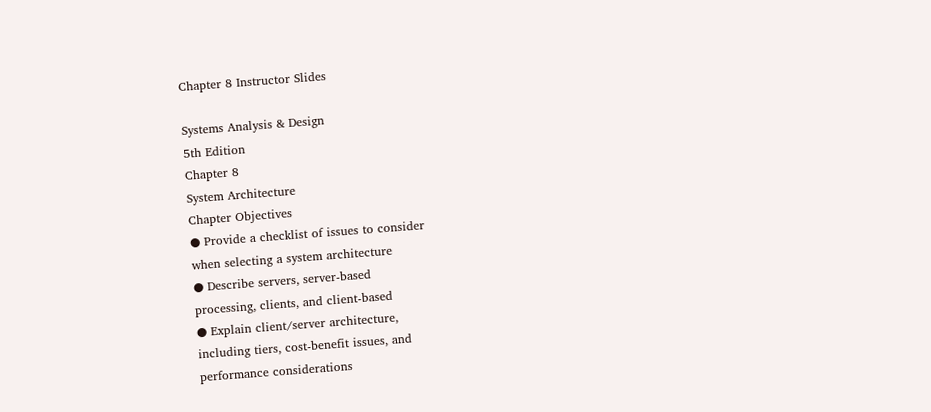Chapter 8 Instructor Slides

Systems Analysis & Design
5th Edition
Chapter 8
System Architecture
Chapter Objectives
● Provide a checklist of issues to consider
when selecting a system architecture
● Describe servers, server-based
processing, clients, and client-based
● Explain client/server architecture,
including tiers, cost-benefit issues, and
performance considerations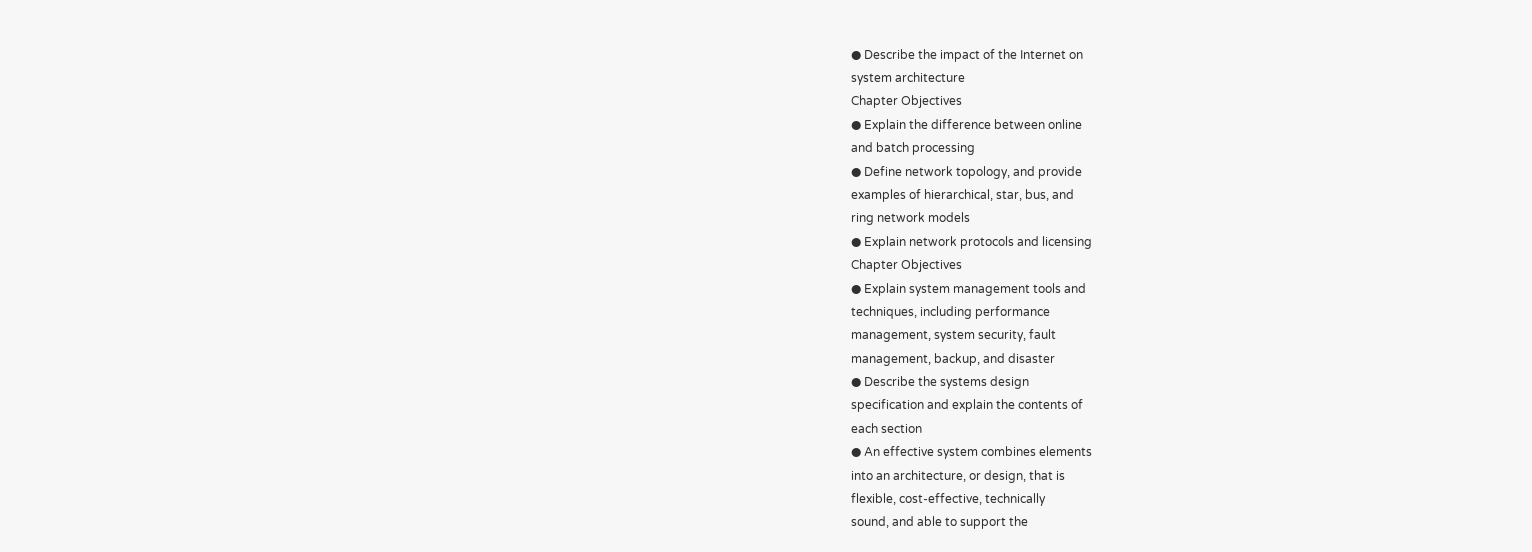● Describe the impact of the Internet on
system architecture
Chapter Objectives
● Explain the difference between online
and batch processing
● Define network topology, and provide
examples of hierarchical, star, bus, and
ring network models
● Explain network protocols and licensing
Chapter Objectives
● Explain system management tools and
techniques, including performance
management, system security, fault
management, backup, and disaster
● Describe the systems design
specification and explain the contents of
each section
● An effective system combines elements
into an architecture, or design, that is
flexible, cost-effective, technically
sound, and able to support the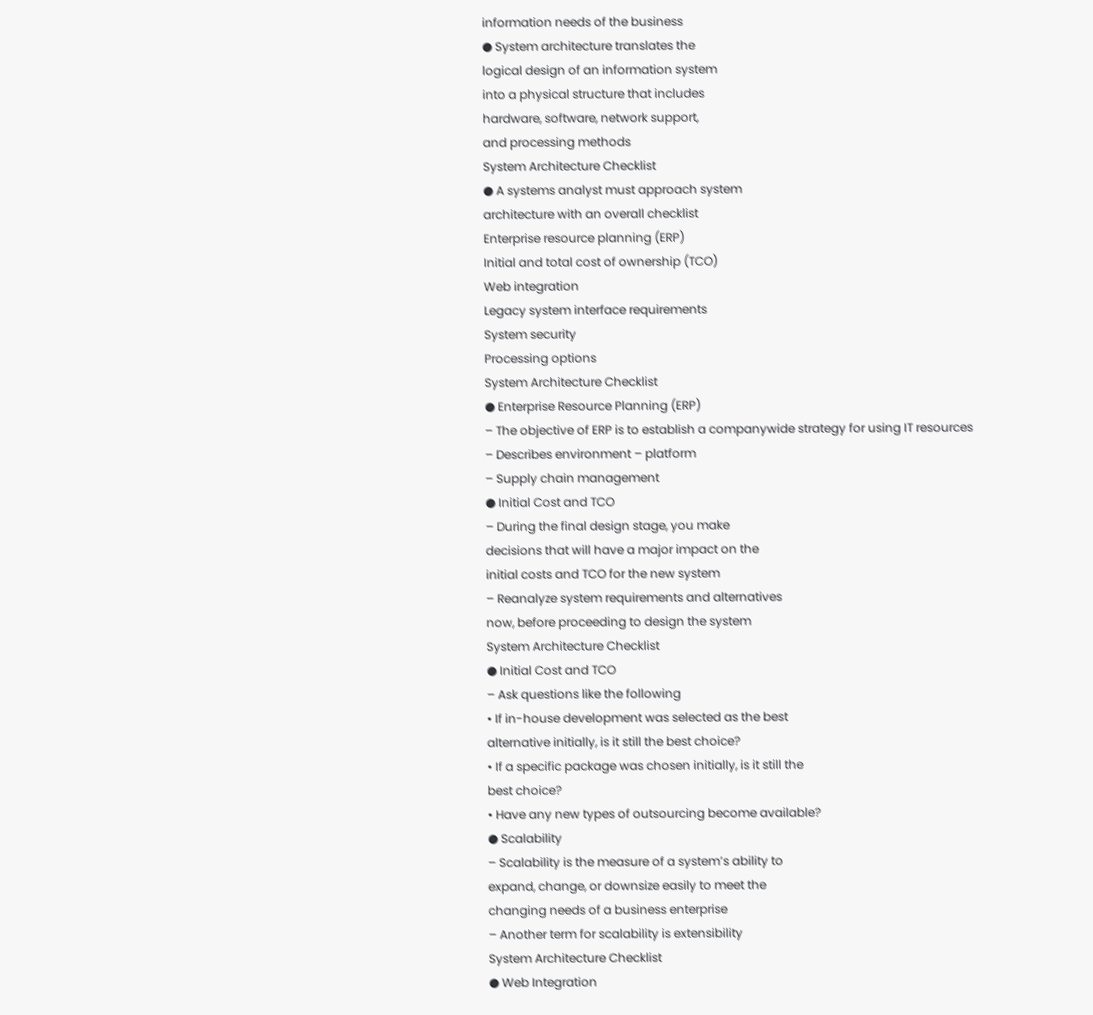information needs of the business
● System architecture translates the
logical design of an information system
into a physical structure that includes
hardware, software, network support,
and processing methods
System Architecture Checklist
● A systems analyst must approach system
architecture with an overall checklist
Enterprise resource planning (ERP)
Initial and total cost of ownership (TCO)
Web integration
Legacy system interface requirements
System security
Processing options
System Architecture Checklist
● Enterprise Resource Planning (ERP)
– The objective of ERP is to establish a companywide strategy for using IT resources
– Describes environment – platform
– Supply chain management
● Initial Cost and TCO
– During the final design stage, you make
decisions that will have a major impact on the
initial costs and TCO for the new system
– Reanalyze system requirements and alternatives
now, before proceeding to design the system
System Architecture Checklist
● Initial Cost and TCO
– Ask questions like the following
• If in-house development was selected as the best
alternative initially, is it still the best choice?
• If a specific package was chosen initially, is it still the
best choice?
• Have any new types of outsourcing become available?
● Scalability
– Scalability is the measure of a system’s ability to
expand, change, or downsize easily to meet the
changing needs of a business enterprise
– Another term for scalability is extensibility
System Architecture Checklist
● Web Integration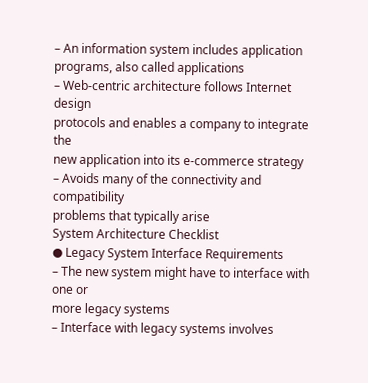– An information system includes application
programs, also called applications
– Web-centric architecture follows Internet design
protocols and enables a company to integrate the
new application into its e-commerce strategy
– Avoids many of the connectivity and compatibility
problems that typically arise
System Architecture Checklist
● Legacy System Interface Requirements
– The new system might have to interface with one or
more legacy systems
– Interface with legacy systems involves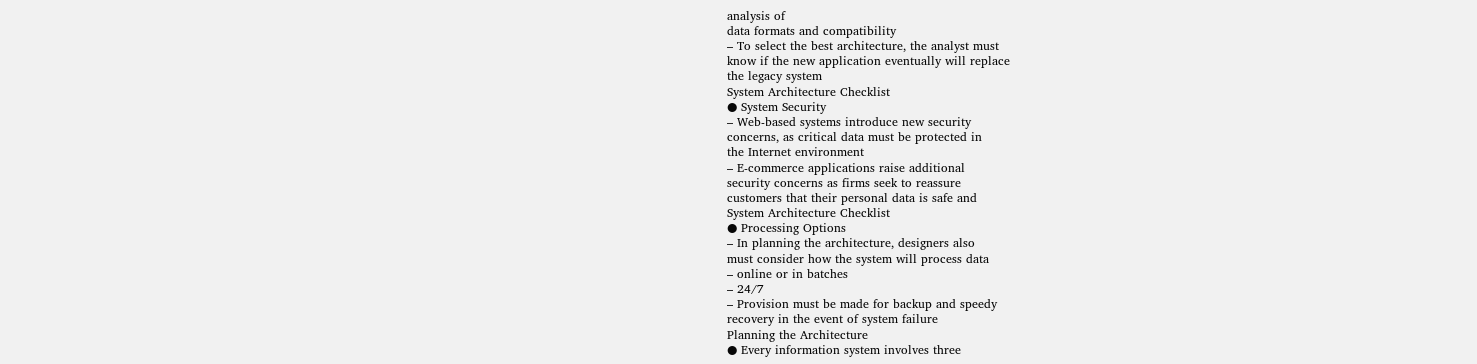analysis of
data formats and compatibility
– To select the best architecture, the analyst must
know if the new application eventually will replace
the legacy system
System Architecture Checklist
● System Security
– Web-based systems introduce new security
concerns, as critical data must be protected in
the Internet environment
– E-commerce applications raise additional
security concerns as firms seek to reassure
customers that their personal data is safe and
System Architecture Checklist
● Processing Options
– In planning the architecture, designers also
must consider how the system will process data
– online or in batches
– 24/7
– Provision must be made for backup and speedy
recovery in the event of system failure
Planning the Architecture
● Every information system involves three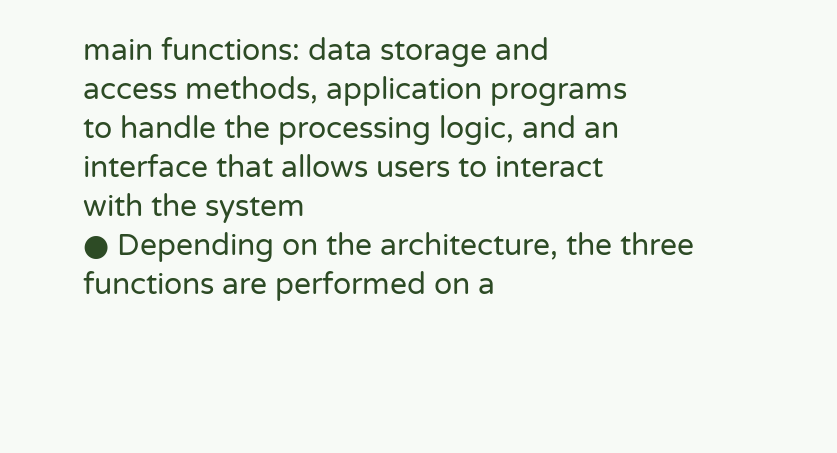main functions: data storage and
access methods, application programs
to handle the processing logic, and an
interface that allows users to interact
with the system
● Depending on the architecture, the three
functions are performed on a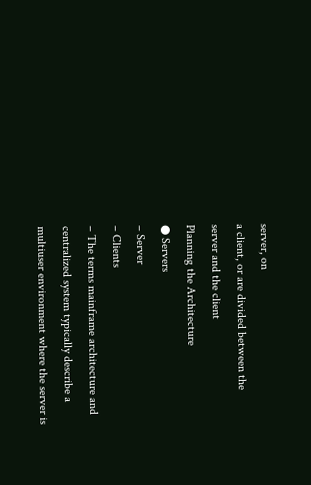server, on
a client, or are divided between the
server and the client
Planning the Architecture
● Servers
– Server
– Clients
– The terms mainframe architecture and
centralized system typically describe a
multiuser environment where the server is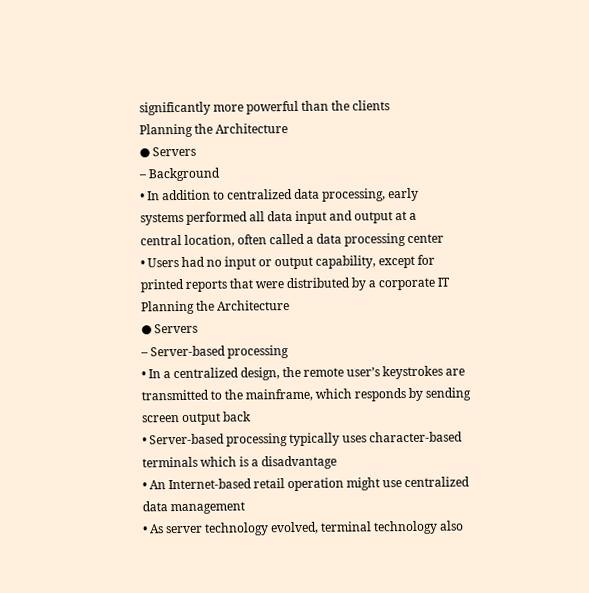significantly more powerful than the clients
Planning the Architecture
● Servers
– Background
• In addition to centralized data processing, early
systems performed all data input and output at a
central location, often called a data processing center
• Users had no input or output capability, except for
printed reports that were distributed by a corporate IT
Planning the Architecture
● Servers
– Server-based processing
• In a centralized design, the remote user’s keystrokes are
transmitted to the mainframe, which responds by sending
screen output back
• Server-based processing typically uses character-based
terminals which is a disadvantage
• An Internet-based retail operation might use centralized
data management
• As server technology evolved, terminal technology also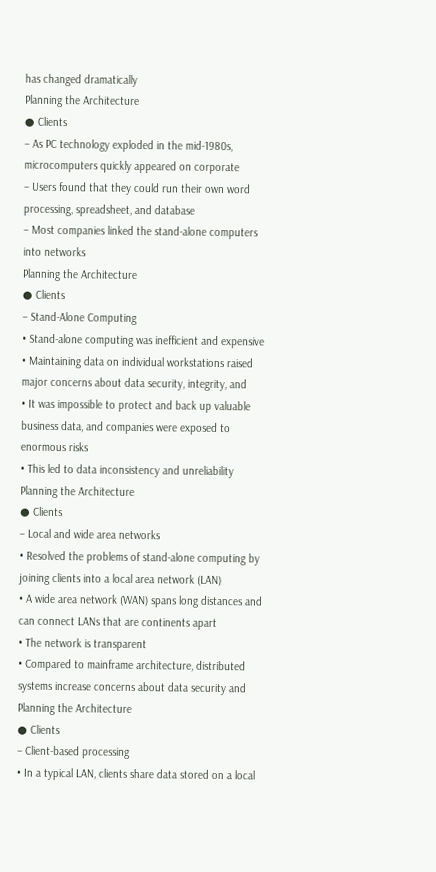has changed dramatically
Planning the Architecture
● Clients
– As PC technology exploded in the mid-1980s,
microcomputers quickly appeared on corporate
– Users found that they could run their own word
processing, spreadsheet, and database
– Most companies linked the stand-alone computers
into networks
Planning the Architecture
● Clients
– Stand-Alone Computing
• Stand-alone computing was inefficient and expensive
• Maintaining data on individual workstations raised
major concerns about data security, integrity, and
• It was impossible to protect and back up valuable
business data, and companies were exposed to
enormous risks
• This led to data inconsistency and unreliability
Planning the Architecture
● Clients
– Local and wide area networks
• Resolved the problems of stand-alone computing by
joining clients into a local area network (LAN)
• A wide area network (WAN) spans long distances and
can connect LANs that are continents apart
• The network is transparent
• Compared to mainframe architecture, distributed
systems increase concerns about data security and
Planning the Architecture
● Clients
– Client-based processing
• In a typical LAN, clients share data stored on a local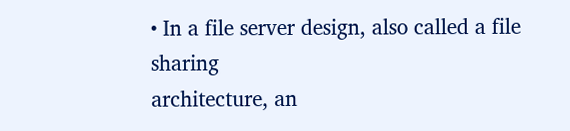• In a file server design, also called a file sharing
architecture, an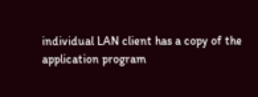individual LAN client has a copy of the
application program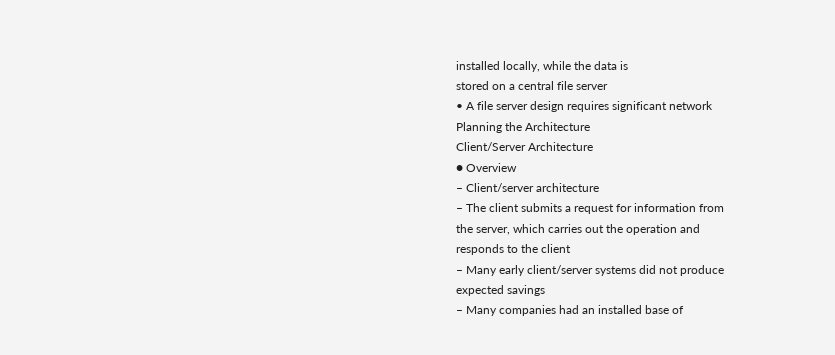installed locally, while the data is
stored on a central file server
• A file server design requires significant network
Planning the Architecture
Client/Server Architecture
● Overview
– Client/server architecture
– The client submits a request for information from
the server, which carries out the operation and
responds to the client
– Many early client/server systems did not produce
expected savings
– Many companies had an installed base of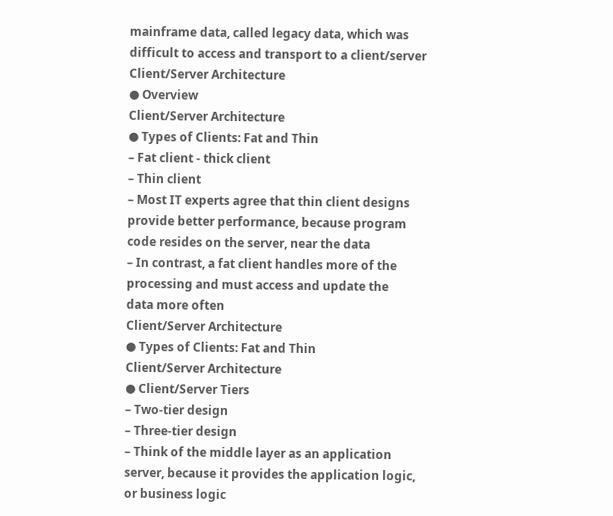mainframe data, called legacy data, which was
difficult to access and transport to a client/server
Client/Server Architecture
● Overview
Client/Server Architecture
● Types of Clients: Fat and Thin
– Fat client - thick client
– Thin client
– Most IT experts agree that thin client designs
provide better performance, because program
code resides on the server, near the data
– In contrast, a fat client handles more of the
processing and must access and update the
data more often
Client/Server Architecture
● Types of Clients: Fat and Thin
Client/Server Architecture
● Client/Server Tiers
– Two-tier design
– Three-tier design
– Think of the middle layer as an application
server, because it provides the application logic,
or business logic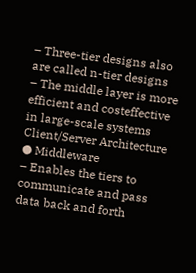– Three-tier designs also are called n-tier designs
– The middle layer is more efficient and costeffective in large-scale systems
Client/Server Architecture
● Middleware
– Enables the tiers to communicate and pass
data back and forth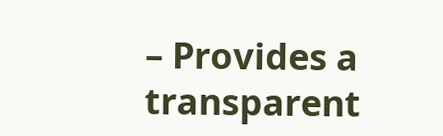– Provides a transparent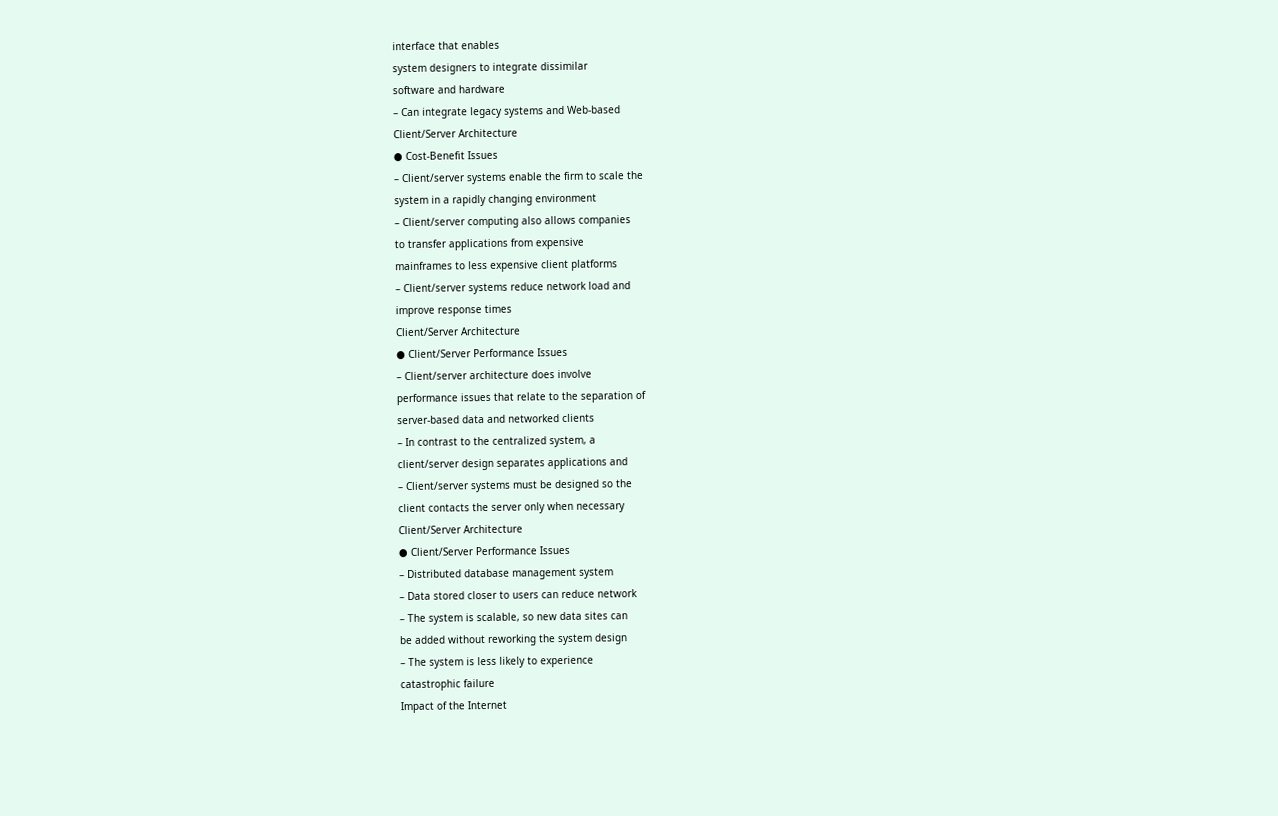interface that enables
system designers to integrate dissimilar
software and hardware
– Can integrate legacy systems and Web-based
Client/Server Architecture
● Cost-Benefit Issues
– Client/server systems enable the firm to scale the
system in a rapidly changing environment
– Client/server computing also allows companies
to transfer applications from expensive
mainframes to less expensive client platforms
– Client/server systems reduce network load and
improve response times
Client/Server Architecture
● Client/Server Performance Issues
– Client/server architecture does involve
performance issues that relate to the separation of
server-based data and networked clients
– In contrast to the centralized system, a
client/server design separates applications and
– Client/server systems must be designed so the
client contacts the server only when necessary
Client/Server Architecture
● Client/Server Performance Issues
– Distributed database management system
– Data stored closer to users can reduce network
– The system is scalable, so new data sites can
be added without reworking the system design
– The system is less likely to experience
catastrophic failure
Impact of the Internet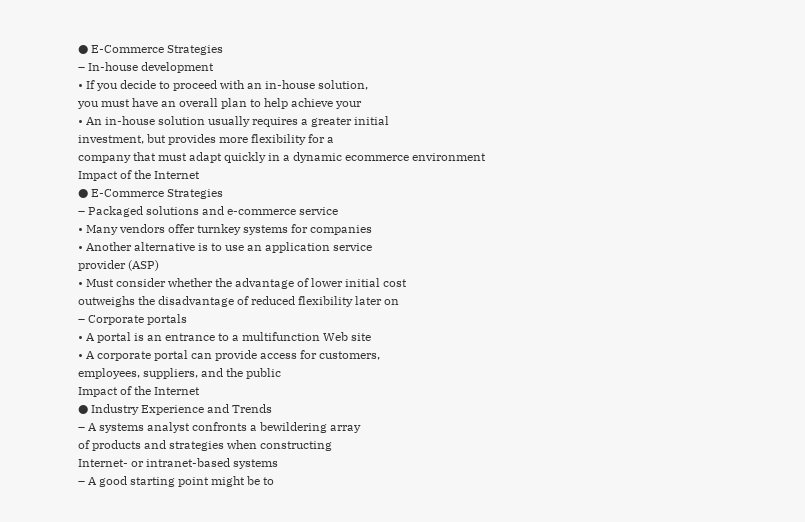● E-Commerce Strategies
– In-house development
• If you decide to proceed with an in-house solution,
you must have an overall plan to help achieve your
• An in-house solution usually requires a greater initial
investment, but provides more flexibility for a
company that must adapt quickly in a dynamic ecommerce environment
Impact of the Internet
● E-Commerce Strategies
– Packaged solutions and e-commerce service
• Many vendors offer turnkey systems for companies
• Another alternative is to use an application service
provider (ASP)
• Must consider whether the advantage of lower initial cost
outweighs the disadvantage of reduced flexibility later on
– Corporate portals
• A portal is an entrance to a multifunction Web site
• A corporate portal can provide access for customers,
employees, suppliers, and the public
Impact of the Internet
● Industry Experience and Trends
– A systems analyst confronts a bewildering array
of products and strategies when constructing
Internet- or intranet-based systems
– A good starting point might be to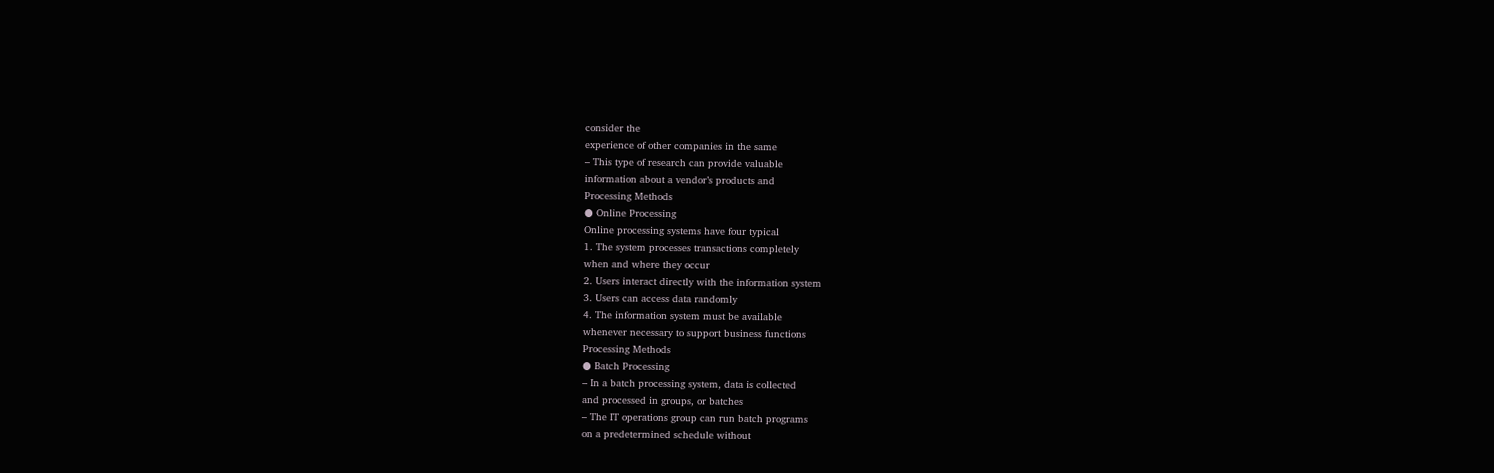consider the
experience of other companies in the same
– This type of research can provide valuable
information about a vendor’s products and
Processing Methods
● Online Processing
Online processing systems have four typical
1. The system processes transactions completely
when and where they occur
2. Users interact directly with the information system
3. Users can access data randomly
4. The information system must be available
whenever necessary to support business functions
Processing Methods
● Batch Processing
– In a batch processing system, data is collected
and processed in groups, or batches
– The IT operations group can run batch programs
on a predetermined schedule without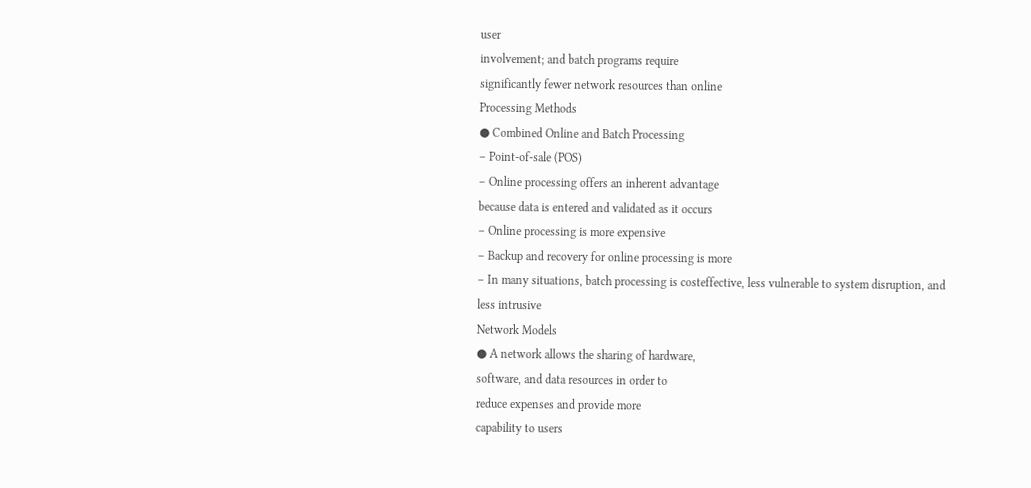user
involvement; and batch programs require
significantly fewer network resources than online
Processing Methods
● Combined Online and Batch Processing
– Point-of-sale (POS)
– Online processing offers an inherent advantage
because data is entered and validated as it occurs
– Online processing is more expensive
– Backup and recovery for online processing is more
– In many situations, batch processing is costeffective, less vulnerable to system disruption, and
less intrusive
Network Models
● A network allows the sharing of hardware,
software, and data resources in order to
reduce expenses and provide more
capability to users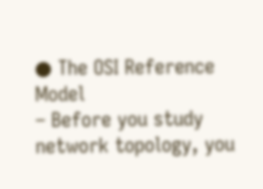● The OSI Reference Model
– Before you study network topology, you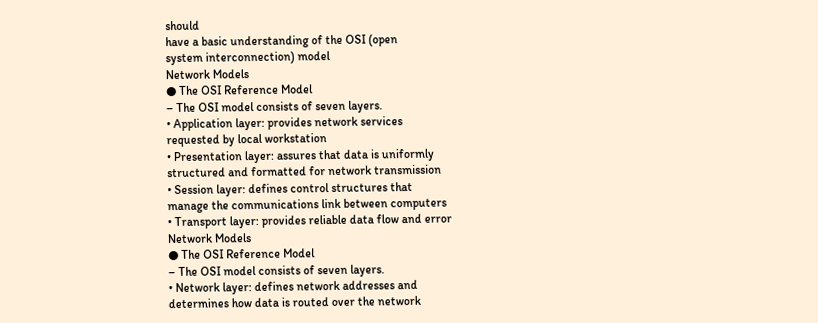should
have a basic understanding of the OSI (open
system interconnection) model
Network Models
● The OSI Reference Model
– The OSI model consists of seven layers.
• Application layer: provides network services
requested by local workstation
• Presentation layer: assures that data is uniformly
structured and formatted for network transmission
• Session layer: defines control structures that
manage the communications link between computers
• Transport layer: provides reliable data flow and error
Network Models
● The OSI Reference Model
– The OSI model consists of seven layers.
• Network layer: defines network addresses and
determines how data is routed over the network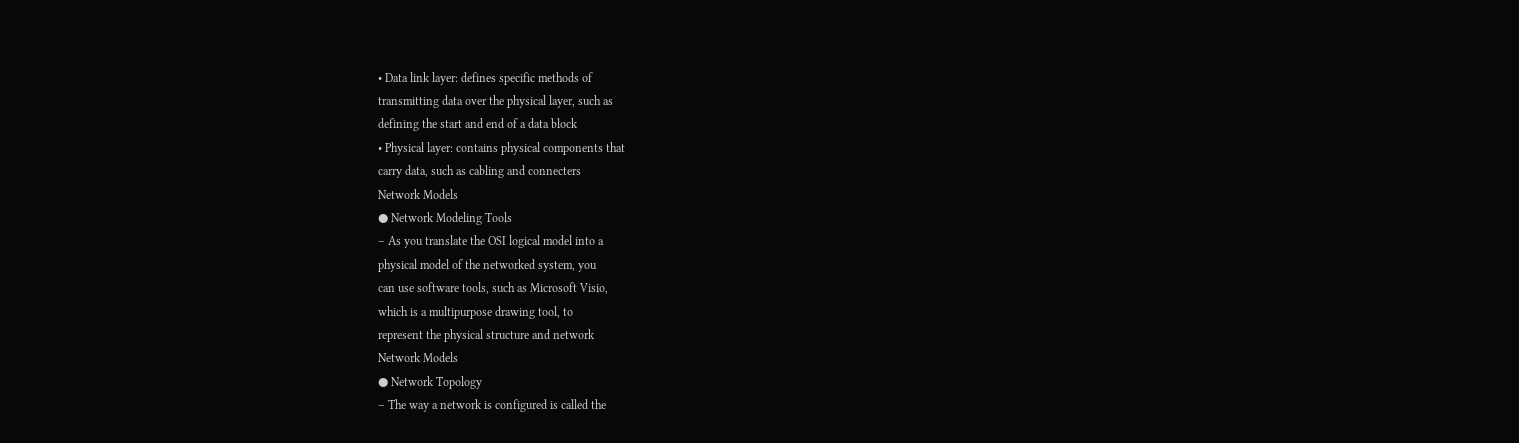• Data link layer: defines specific methods of
transmitting data over the physical layer, such as
defining the start and end of a data block
• Physical layer: contains physical components that
carry data, such as cabling and connecters
Network Models
● Network Modeling Tools
– As you translate the OSI logical model into a
physical model of the networked system, you
can use software tools, such as Microsoft Visio,
which is a multipurpose drawing tool, to
represent the physical structure and network
Network Models
● Network Topology
– The way a network is configured is called the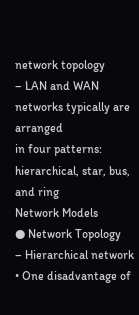network topology
– LAN and WAN networks typically are arranged
in four patterns: hierarchical, star, bus, and ring
Network Models
● Network Topology
– Hierarchical network
• One disadvantage of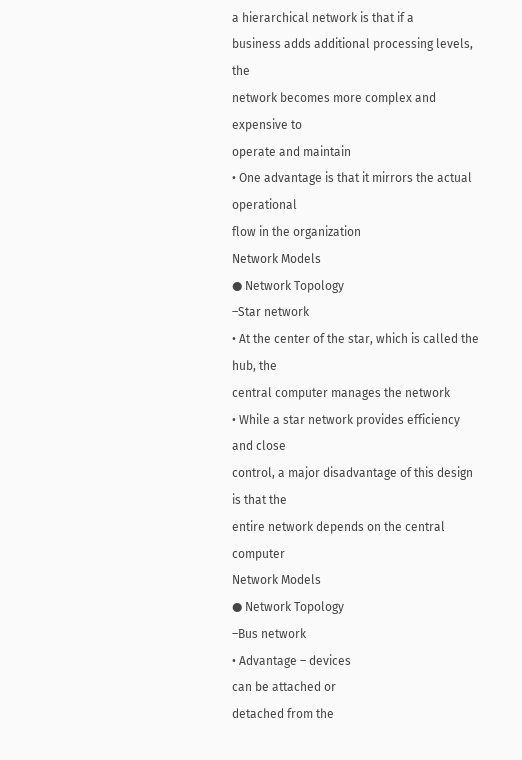a hierarchical network is that if a
business adds additional processing levels, the
network becomes more complex and expensive to
operate and maintain
• One advantage is that it mirrors the actual operational
flow in the organization
Network Models
● Network Topology
–Star network
• At the center of the star, which is called the hub, the
central computer manages the network
• While a star network provides efficiency and close
control, a major disadvantage of this design is that the
entire network depends on the central computer
Network Models
● Network Topology
–Bus network
• Advantage – devices
can be attached or
detached from the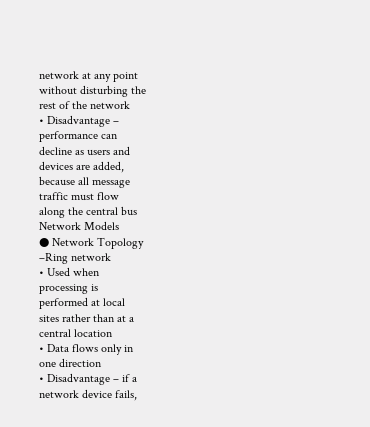network at any point
without disturbing the
rest of the network
• Disadvantage –
performance can
decline as users and
devices are added,
because all message
traffic must flow
along the central bus
Network Models
● Network Topology
–Ring network
• Used when
processing is
performed at local
sites rather than at a
central location
• Data flows only in
one direction
• Disadvantage – if a
network device fails,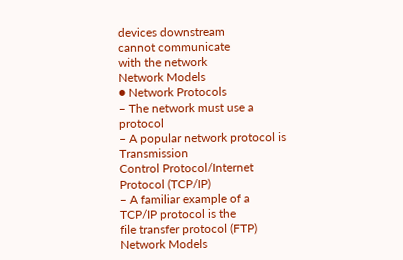devices downstream
cannot communicate
with the network
Network Models
● Network Protocols
– The network must use a protocol
– A popular network protocol is Transmission
Control Protocol/Internet Protocol (TCP/IP)
– A familiar example of a TCP/IP protocol is the
file transfer protocol (FTP)
Network Models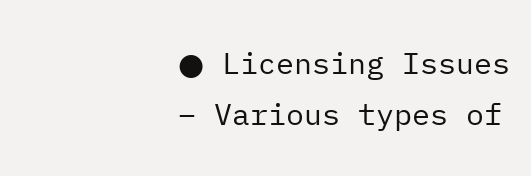● Licensing Issues
– Various types of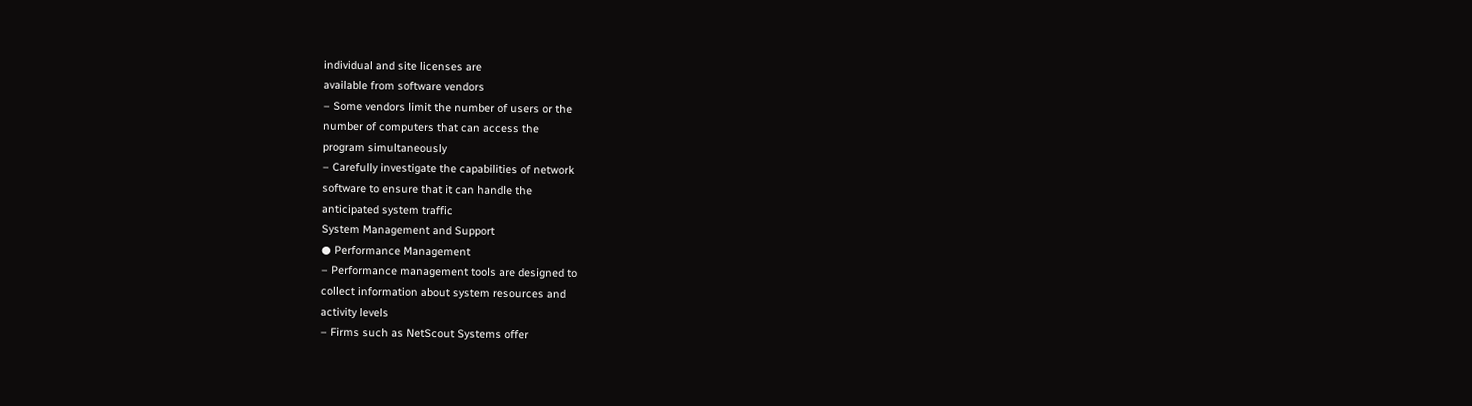individual and site licenses are
available from software vendors
– Some vendors limit the number of users or the
number of computers that can access the
program simultaneously
– Carefully investigate the capabilities of network
software to ensure that it can handle the
anticipated system traffic
System Management and Support
● Performance Management
– Performance management tools are designed to
collect information about system resources and
activity levels
– Firms such as NetScout Systems offer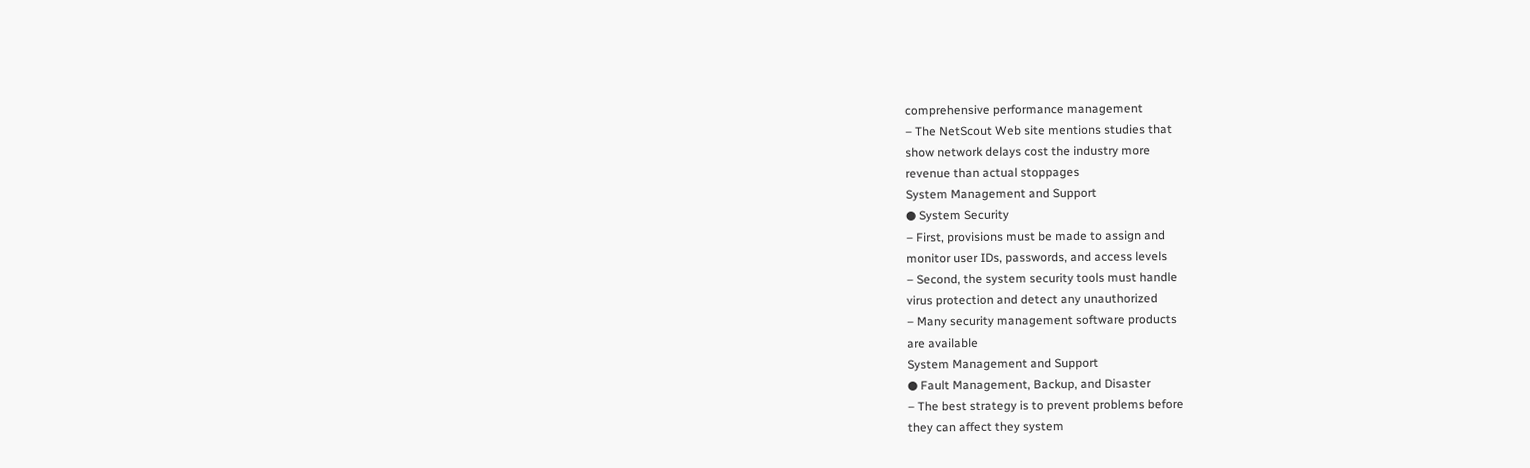comprehensive performance management
– The NetScout Web site mentions studies that
show network delays cost the industry more
revenue than actual stoppages
System Management and Support
● System Security
– First, provisions must be made to assign and
monitor user IDs, passwords, and access levels
– Second, the system security tools must handle
virus protection and detect any unauthorized
– Many security management software products
are available
System Management and Support
● Fault Management, Backup, and Disaster
– The best strategy is to prevent problems before
they can affect they system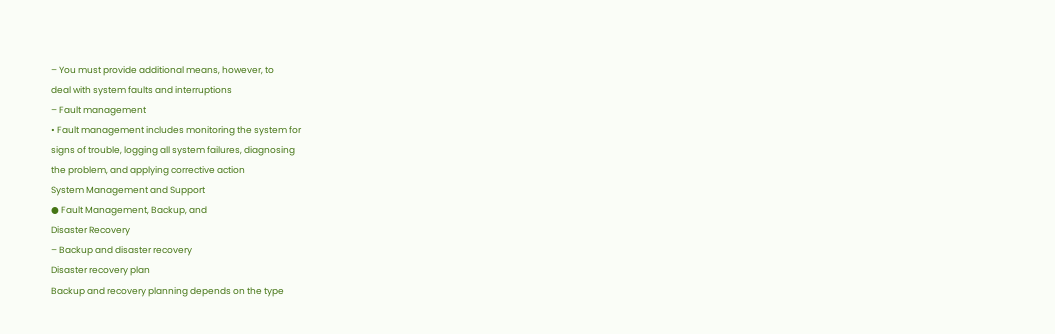– You must provide additional means, however, to
deal with system faults and interruptions
– Fault management
• Fault management includes monitoring the system for
signs of trouble, logging all system failures, diagnosing
the problem, and applying corrective action
System Management and Support
● Fault Management, Backup, and
Disaster Recovery
– Backup and disaster recovery
Disaster recovery plan
Backup and recovery planning depends on the type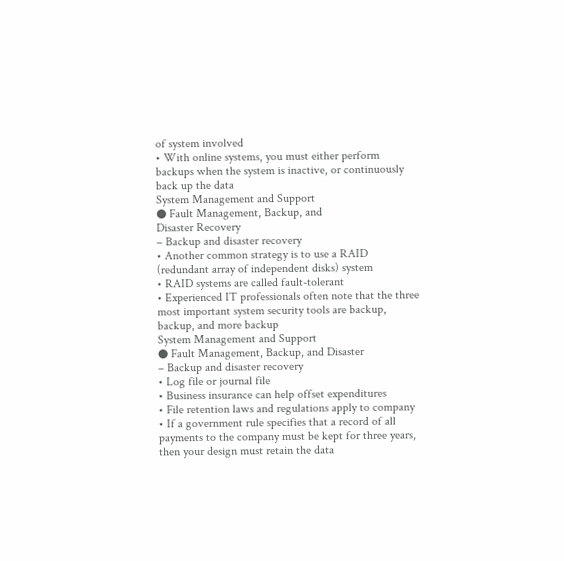of system involved
• With online systems, you must either perform
backups when the system is inactive, or continuously
back up the data
System Management and Support
● Fault Management, Backup, and
Disaster Recovery
– Backup and disaster recovery
• Another common strategy is to use a RAID
(redundant array of independent disks) system
• RAID systems are called fault-tolerant
• Experienced IT professionals often note that the three
most important system security tools are backup,
backup, and more backup
System Management and Support
● Fault Management, Backup, and Disaster
– Backup and disaster recovery
• Log file or journal file
• Business insurance can help offset expenditures
• File retention laws and regulations apply to company
• If a government rule specifies that a record of all
payments to the company must be kept for three years,
then your design must retain the data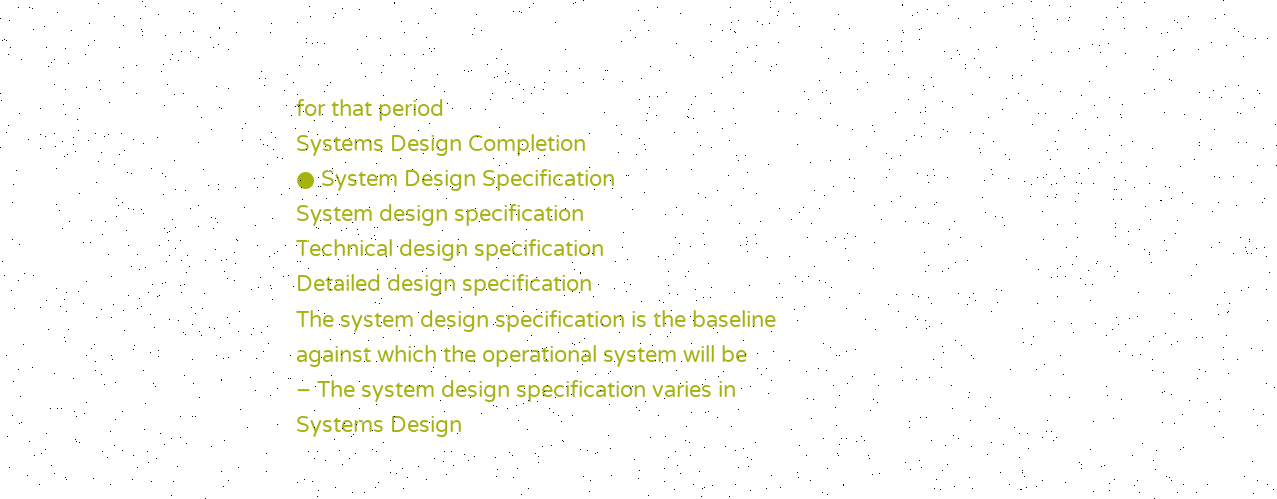for that period
Systems Design Completion
● System Design Specification
System design specification
Technical design specification
Detailed design specification
The system design specification is the baseline
against which the operational system will be
– The system design specification varies in
Systems Design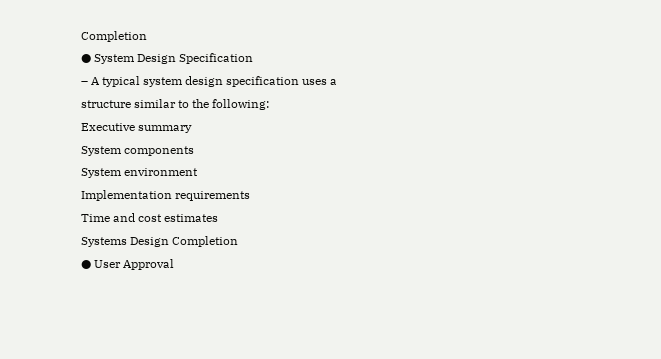Completion
● System Design Specification
– A typical system design specification uses a
structure similar to the following:
Executive summary
System components
System environment
Implementation requirements
Time and cost estimates
Systems Design Completion
● User Approval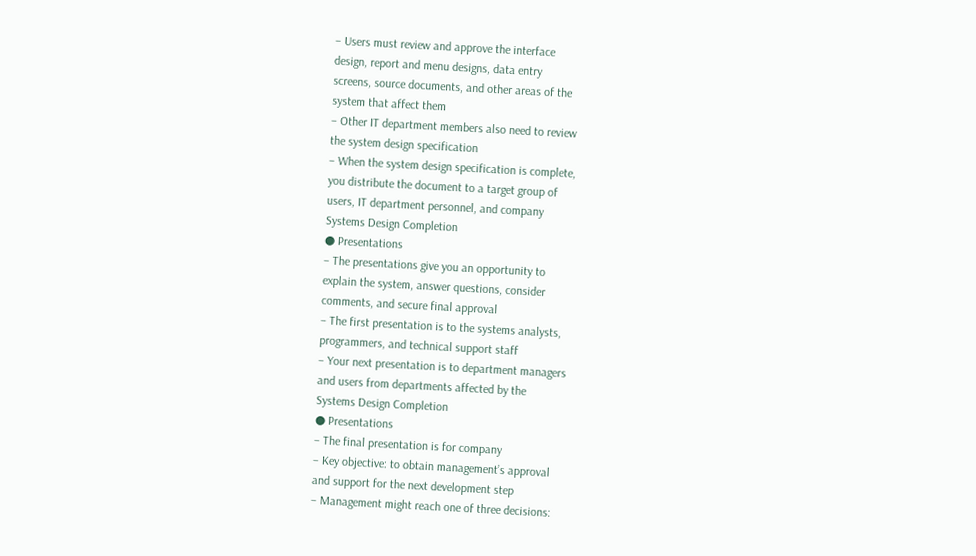– Users must review and approve the interface
design, report and menu designs, data entry
screens, source documents, and other areas of the
system that affect them
– Other IT department members also need to review
the system design specification
– When the system design specification is complete,
you distribute the document to a target group of
users, IT department personnel, and company
Systems Design Completion
● Presentations
– The presentations give you an opportunity to
explain the system, answer questions, consider
comments, and secure final approval
– The first presentation is to the systems analysts,
programmers, and technical support staff
– Your next presentation is to department managers
and users from departments affected by the
Systems Design Completion
● Presentations
– The final presentation is for company
– Key objective: to obtain management’s approval
and support for the next development step
– Management might reach one of three decisions: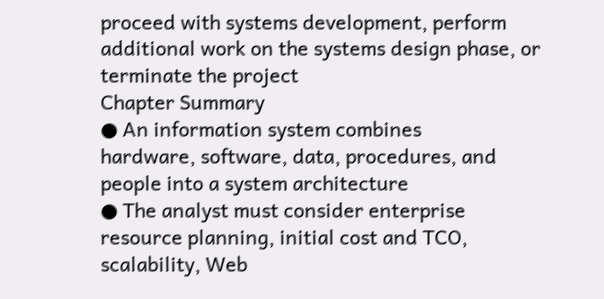proceed with systems development, perform
additional work on the systems design phase, or
terminate the project
Chapter Summary
● An information system combines
hardware, software, data, procedures, and
people into a system architecture
● The analyst must consider enterprise
resource planning, initial cost and TCO,
scalability, Web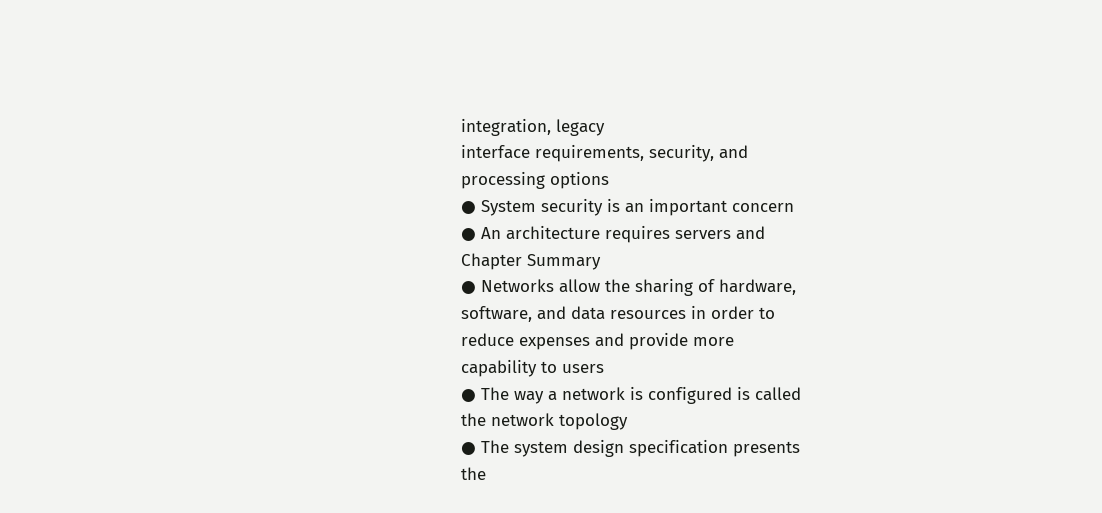integration, legacy
interface requirements, security, and
processing options
● System security is an important concern
● An architecture requires servers and
Chapter Summary
● Networks allow the sharing of hardware,
software, and data resources in order to
reduce expenses and provide more
capability to users
● The way a network is configured is called
the network topology
● The system design specification presents
the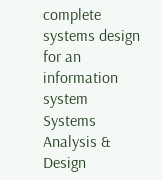complete systems design for an
information system
Systems Analysis & Design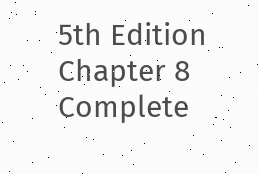5th Edition
Chapter 8 Complete